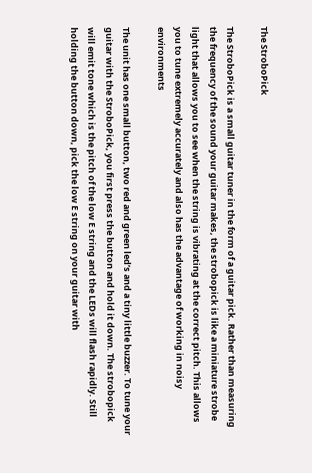The StroboPick

The StroboPick is a small guitar tuner in the form of a guitar pick. Rather than measuring the frequency of the sound your guitar makes, the strobopick is like a miniature strobe light that allows you to see when the string is vibrating at the correct pitch. This allows you to tune extremely accurately and also has the advantage of working in noisy environments

The unit has one small button, two red and green led’s and a tiny little buzzer. To tune your guitar with the StroboPick, you first press the button and hold it down. The strobopick will emit tone which is the pitch of the low E string and the LEDs will flash rapidly. Still holding the button down, pick the low E string on your guitar with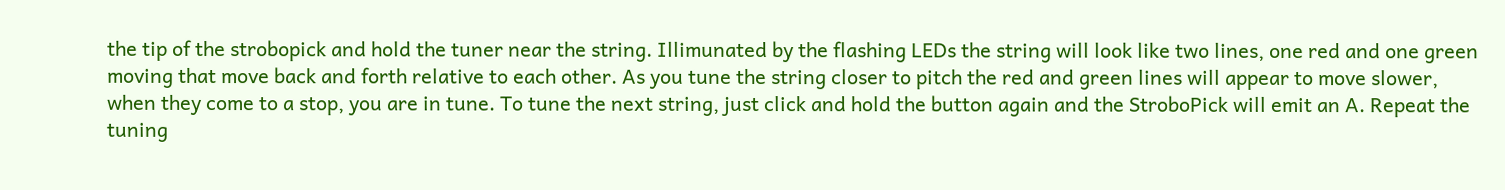the tip of the strobopick and hold the tuner near the string. Illimunated by the flashing LEDs the string will look like two lines, one red and one green moving that move back and forth relative to each other. As you tune the string closer to pitch the red and green lines will appear to move slower, when they come to a stop, you are in tune. To tune the next string, just click and hold the button again and the StroboPick will emit an A. Repeat the tuning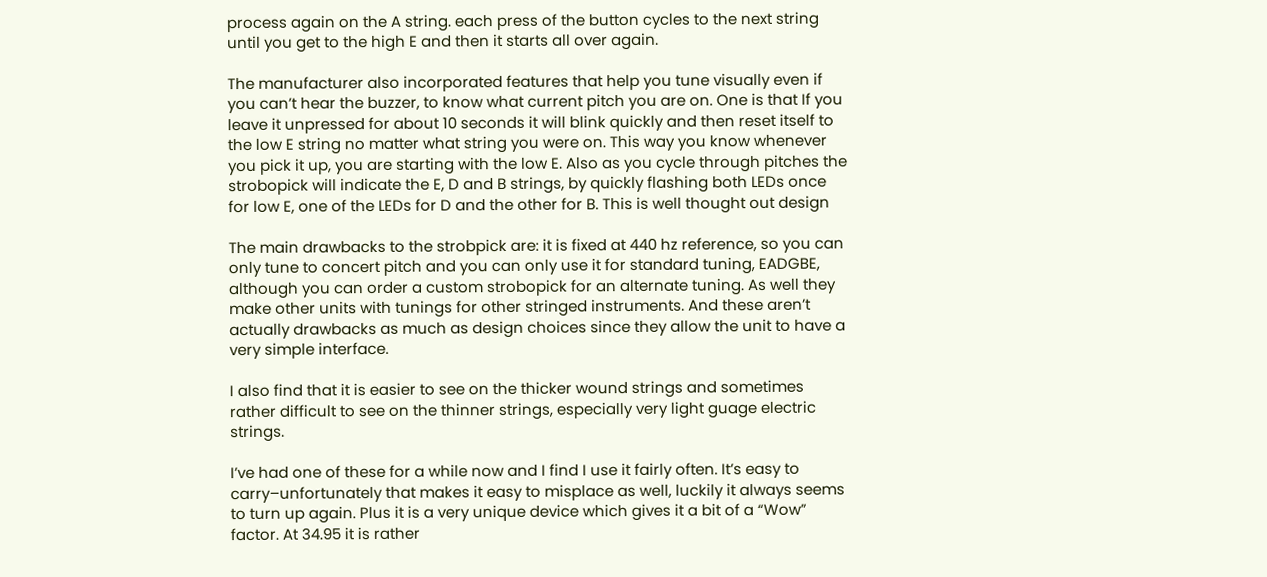process again on the A string. each press of the button cycles to the next string until you get to the high E and then it starts all over again.

The manufacturer also incorporated features that help you tune visually even if you can’t hear the buzzer, to know what current pitch you are on. One is that If you leave it unpressed for about 10 seconds it will blink quickly and then reset itself to the low E string no matter what string you were on. This way you know whenever you pick it up, you are starting with the low E. Also as you cycle through pitches the strobopick will indicate the E, D and B strings, by quickly flashing both LEDs once for low E, one of the LEDs for D and the other for B. This is well thought out design

The main drawbacks to the strobpick are: it is fixed at 440 hz reference, so you can only tune to concert pitch and you can only use it for standard tuning, EADGBE, although you can order a custom strobopick for an alternate tuning. As well they make other units with tunings for other stringed instruments. And these aren’t actually drawbacks as much as design choices since they allow the unit to have a very simple interface.

I also find that it is easier to see on the thicker wound strings and sometimes rather difficult to see on the thinner strings, especially very light guage electric strings.

I’ve had one of these for a while now and I find I use it fairly often. It’s easy to carry–unfortunately that makes it easy to misplace as well, luckily it always seems to turn up again. Plus it is a very unique device which gives it a bit of a “Wow” factor. At 34.95 it is rather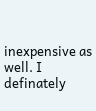inexpensive as well. I definately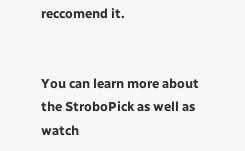reccomend it.


You can learn more about the StroboPick as well as watch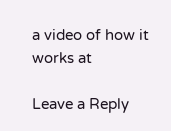a video of how it works at

Leave a Reply